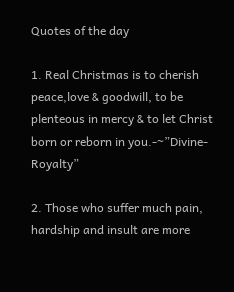Quotes of the day

1. Real Christmas is to cherish peace,love & goodwill, to be plenteous in mercy & to let Christ born or reborn in you.-~”Divine-Royalty”

2. Those who suffer much pain, hardship and insult are more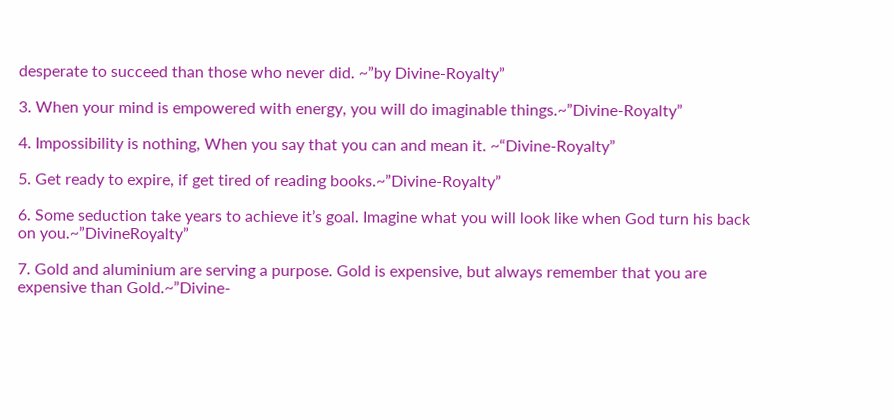desperate to succeed than those who never did. ~”by Divine-Royalty”

3. When your mind is empowered with energy, you will do imaginable things.~”Divine-Royalty”

4. Impossibility is nothing, When you say that you can and mean it. ~“Divine-Royalty”

5. Get ready to expire, if get tired of reading books.~”Divine-Royalty”

6. Some seduction take years to achieve it’s goal. Imagine what you will look like when God turn his back on you.~”DivineRoyalty”

7. Gold and aluminium are serving a purpose. Gold is expensive, but always remember that you are expensive than Gold.~”Divine-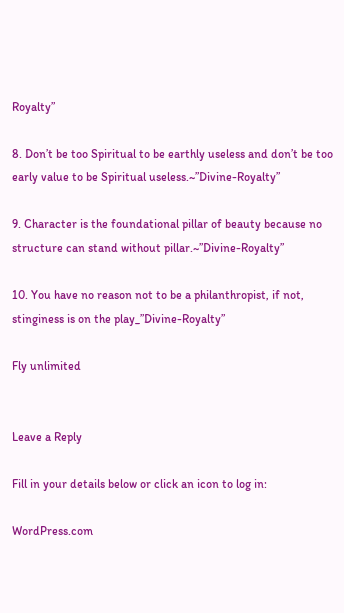Royalty”

8. Don’t be too Spiritual to be earthly useless and don’t be too early value to be Spiritual useless.~”Divine-Royalty”

9. Character is the foundational pillar of beauty because no structure can stand without pillar.~”Divine-Royalty”

10. You have no reason not to be a philanthropist, if not, stinginess is on the play_”Divine-Royalty”

Fly unlimited


Leave a Reply

Fill in your details below or click an icon to log in:

WordPress.com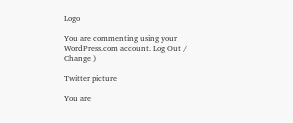Logo

You are commenting using your WordPress.com account. Log Out /  Change )

Twitter picture

You are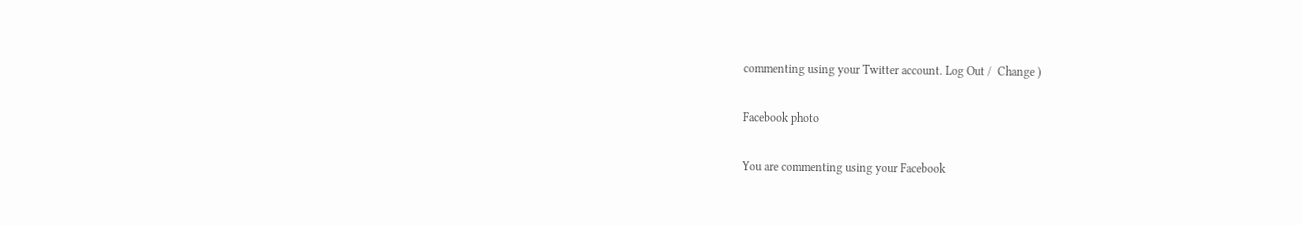commenting using your Twitter account. Log Out /  Change )

Facebook photo

You are commenting using your Facebook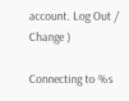account. Log Out /  Change )

Connecting to %s